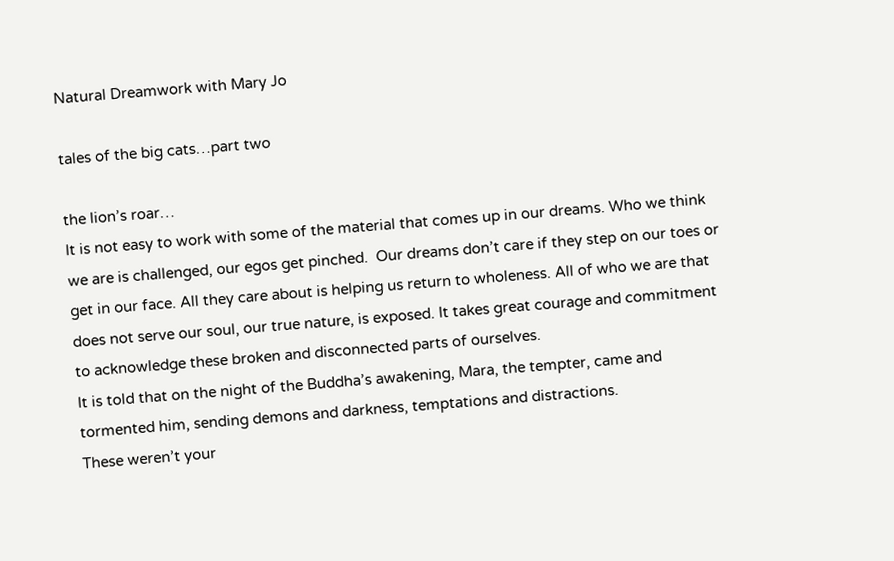Natural Dreamwork with Mary Jo

tales of the big cats…part two

the lion’s roar…
It is not easy to work with some of the material that comes up in our dreams. Who we think we are is challenged, our egos get pinched.  Our dreams don’t care if they step on our toes or get in our face. All they care about is helping us return to wholeness. All of who we are that does not serve our soul, our true nature, is exposed. It takes great courage and commitment to acknowledge these broken and disconnected parts of ourselves.
It is told that on the night of the Buddha’s awakening, Mara, the tempter, came and tormented him, sending demons and darkness, temptations and distractions.
These weren’t your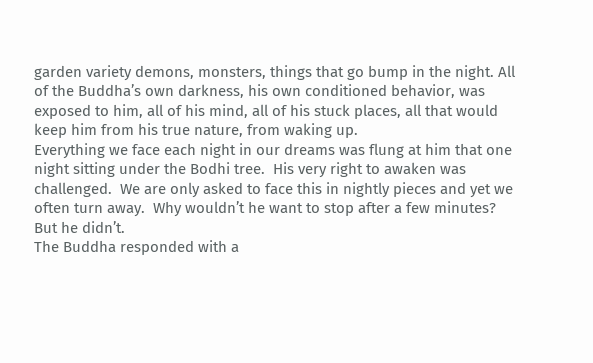garden variety demons, monsters, things that go bump in the night. All of the Buddha’s own darkness, his own conditioned behavior, was exposed to him, all of his mind, all of his stuck places, all that would keep him from his true nature, from waking up.
Everything we face each night in our dreams was flung at him that one night sitting under the Bodhi tree.  His very right to awaken was challenged.  We are only asked to face this in nightly pieces and yet we often turn away.  Why wouldn’t he want to stop after a few minutes?  But he didn’t.
The Buddha responded with a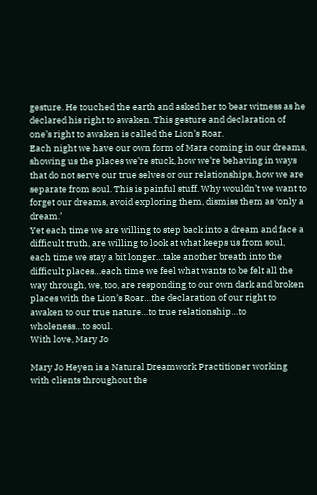gesture. He touched the earth and asked her to bear witness as he declared his right to awaken. This gesture and declaration of one’s right to awaken is called the Lion’s Roar.
Each night we have our own form of Mara coming in our dreams, showing us the places we’re stuck, how we’re behaving in ways that do not serve our true selves or our relationships, how we are separate from soul. This is painful stuff. Why wouldn’t we want to forget our dreams, avoid exploring them, dismiss them as ‘only a dream.’
Yet each time we are willing to step back into a dream and face a difficult truth, are willing to look at what keeps us from soul, each time we stay a bit longer…take another breath into the difficult places…each time we feel what wants to be felt all the way through, we, too, are responding to our own dark and broken places with the Lion’s Roar…the declaration of our right to awaken to our true nature…to true relationship…to wholeness…to soul.
With love, Mary Jo

Mary Jo Heyen is a Natural Dreamwork Practitioner working with clients throughout the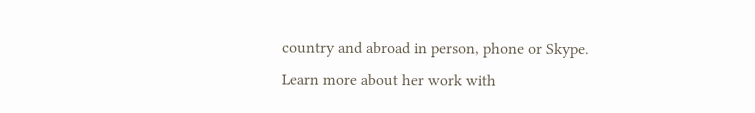country and abroad in person, phone or Skype. Learn more about her work with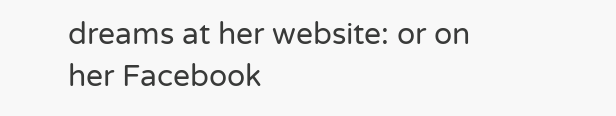dreams at her website: or on her Facebook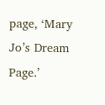page, ‘Mary Jo’s Dream Page.’